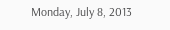Monday, July 8, 2013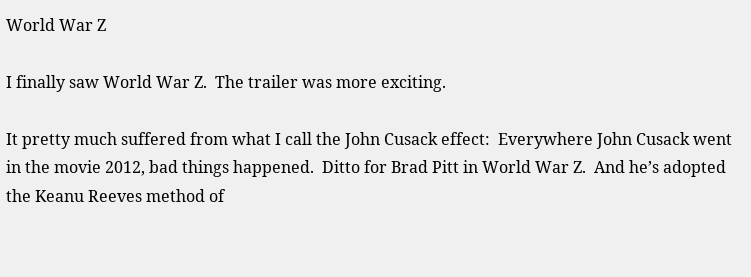World War Z

I finally saw World War Z.  The trailer was more exciting.

It pretty much suffered from what I call the John Cusack effect:  Everywhere John Cusack went in the movie 2012, bad things happened.  Ditto for Brad Pitt in World War Z.  And he’s adopted the Keanu Reeves method of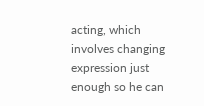acting, which involves changing expression just enough so he can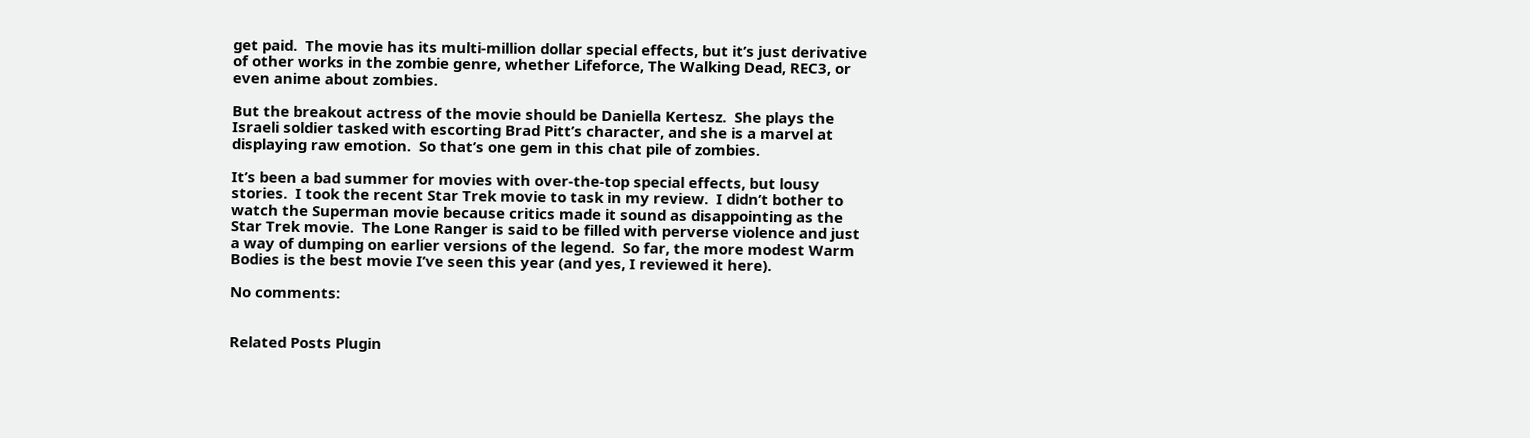get paid.  The movie has its multi-million dollar special effects, but it’s just derivative of other works in the zombie genre, whether Lifeforce, The Walking Dead, REC3, or even anime about zombies.

But the breakout actress of the movie should be Daniella Kertesz.  She plays the Israeli soldier tasked with escorting Brad Pitt’s character, and she is a marvel at displaying raw emotion.  So that’s one gem in this chat pile of zombies.

It’s been a bad summer for movies with over-the-top special effects, but lousy stories.  I took the recent Star Trek movie to task in my review.  I didn’t bother to watch the Superman movie because critics made it sound as disappointing as the Star Trek movie.  The Lone Ranger is said to be filled with perverse violence and just a way of dumping on earlier versions of the legend.  So far, the more modest Warm Bodies is the best movie I’ve seen this year (and yes, I reviewed it here).

No comments:


Related Posts Plugin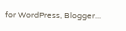for WordPress, Blogger...